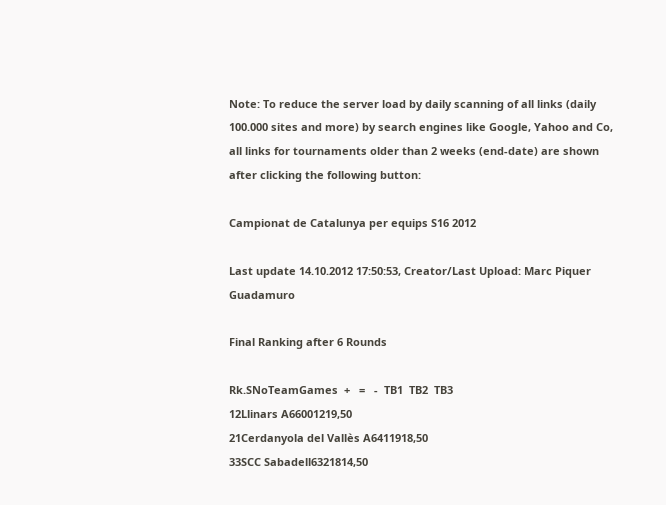Note: To reduce the server load by daily scanning of all links (daily 100.000 sites and more) by search engines like Google, Yahoo and Co, all links for tournaments older than 2 weeks (end-date) are shown after clicking the following button:

Campionat de Catalunya per equips S16 2012

Last update 14.10.2012 17:50:53, Creator/Last Upload: Marc Piquer Guadamuro

Final Ranking after 6 Rounds

Rk.SNoTeamGames  +   =   -  TB1  TB2  TB3
12Llinars A66001219,50
21Cerdanyola del Vallès A6411918,50
33SCC Sabadell6321814,50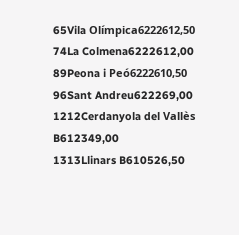65Vila Olímpica6222612,50
74La Colmena6222612,00
89Peona i Peó6222610,50
96Sant Andreu622269,00
1212Cerdanyola del Vallès B612349,00
1313Llinars B610526,50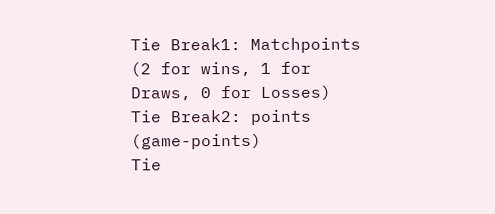Tie Break1: Matchpoints (2 for wins, 1 for Draws, 0 for Losses)
Tie Break2: points (game-points)
Tie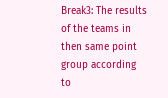Break3: The results of the teams in then same point group according to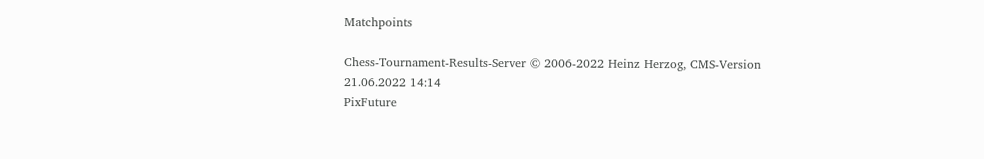Matchpoints

Chess-Tournament-Results-Server © 2006-2022 Heinz Herzog, CMS-Version 21.06.2022 14:14
PixFuture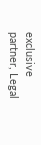exclusive partner, Legal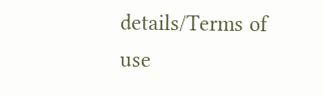details/Terms of use